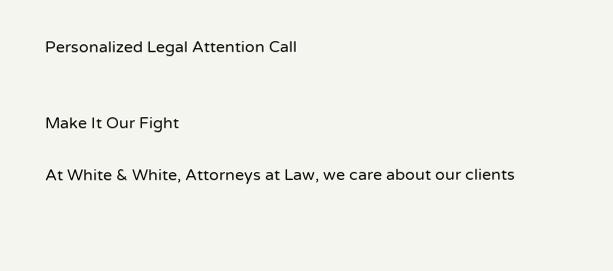Personalized Legal Attention Call


Make It Our Fight

At White & White, Attorneys at Law, we care about our clients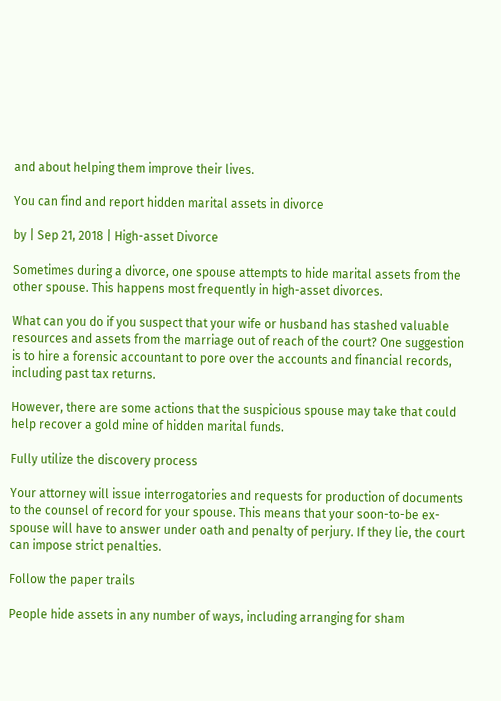and about helping them improve their lives.

You can find and report hidden marital assets in divorce

by | Sep 21, 2018 | High-asset Divorce

Sometimes during a divorce, one spouse attempts to hide marital assets from the other spouse. This happens most frequently in high-asset divorces.

What can you do if you suspect that your wife or husband has stashed valuable resources and assets from the marriage out of reach of the court? One suggestion is to hire a forensic accountant to pore over the accounts and financial records, including past tax returns.

However, there are some actions that the suspicious spouse may take that could help recover a gold mine of hidden marital funds.

Fully utilize the discovery process

Your attorney will issue interrogatories and requests for production of documents to the counsel of record for your spouse. This means that your soon-to-be ex-spouse will have to answer under oath and penalty of perjury. If they lie, the court can impose strict penalties.

Follow the paper trails

People hide assets in any number of ways, including arranging for sham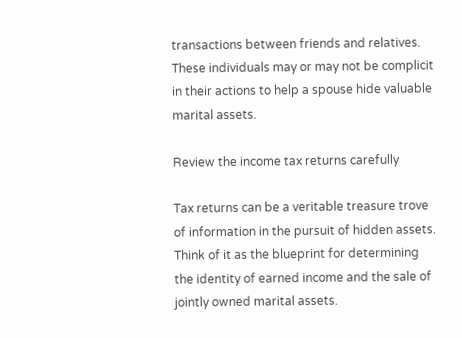transactions between friends and relatives. These individuals may or may not be complicit in their actions to help a spouse hide valuable marital assets.

Review the income tax returns carefully

Tax returns can be a veritable treasure trove of information in the pursuit of hidden assets. Think of it as the blueprint for determining the identity of earned income and the sale of jointly owned marital assets.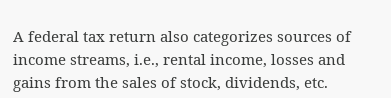A federal tax return also categorizes sources of income streams, i.e., rental income, losses and gains from the sales of stock, dividends, etc.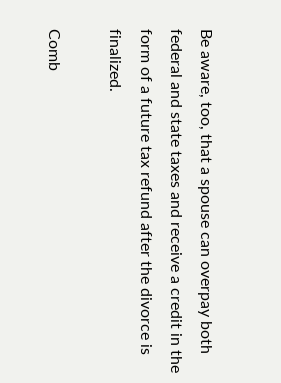Be aware, too, that a spouse can overpay both federal and state taxes and receive a credit in the form of a future tax refund after the divorce is finalized.

Comb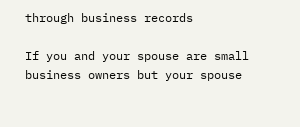through business records

If you and your spouse are small business owners but your spouse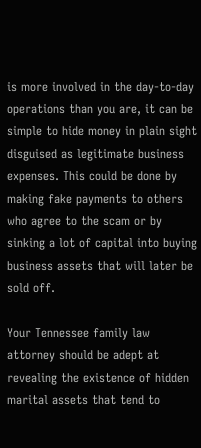is more involved in the day-to-day operations than you are, it can be simple to hide money in plain sight disguised as legitimate business expenses. This could be done by making fake payments to others who agree to the scam or by sinking a lot of capital into buying business assets that will later be sold off.

Your Tennessee family law attorney should be adept at revealing the existence of hidden marital assets that tend to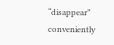“disappear” conveniently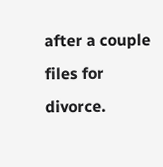after a couple files for divorce.